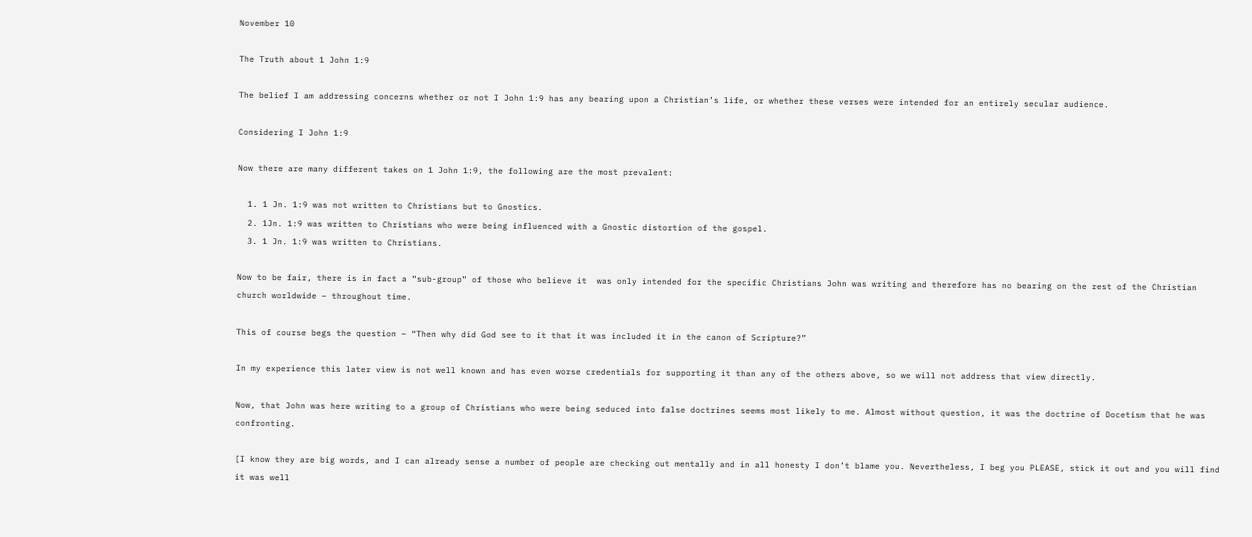November 10

The Truth about 1 John 1:9

The belief I am addressing concerns whether or not I John 1:9 has any bearing upon a Christian’s life, or whether these verses were intended for an entirely secular audience.

Considering I John 1:9

Now there are many different takes on 1 John 1:9, the following are the most prevalent:

  1. 1 Jn. 1:9 was not written to Christians but to Gnostics.
  2. 1Jn. 1:9 was written to Christians who were being influenced with a Gnostic distortion of the gospel.
  3. 1 Jn. 1:9 was written to Christians.

Now to be fair, there is in fact a “sub-group” of those who believe it  was only intended for the specific Christians John was writing and therefore has no bearing on the rest of the Christian church worldwide – throughout time.

This of course begs the question – “Then why did God see to it that it was included it in the canon of Scripture?”

In my experience this later view is not well known and has even worse credentials for supporting it than any of the others above, so we will not address that view directly.

Now, that John was here writing to a group of Christians who were being seduced into false doctrines seems most likely to me. Almost without question, it was the doctrine of Docetism that he was confronting.

[I know they are big words, and I can already sense a number of people are checking out mentally and in all honesty I don’t blame you. Nevertheless, I beg you PLEASE, stick it out and you will find it was well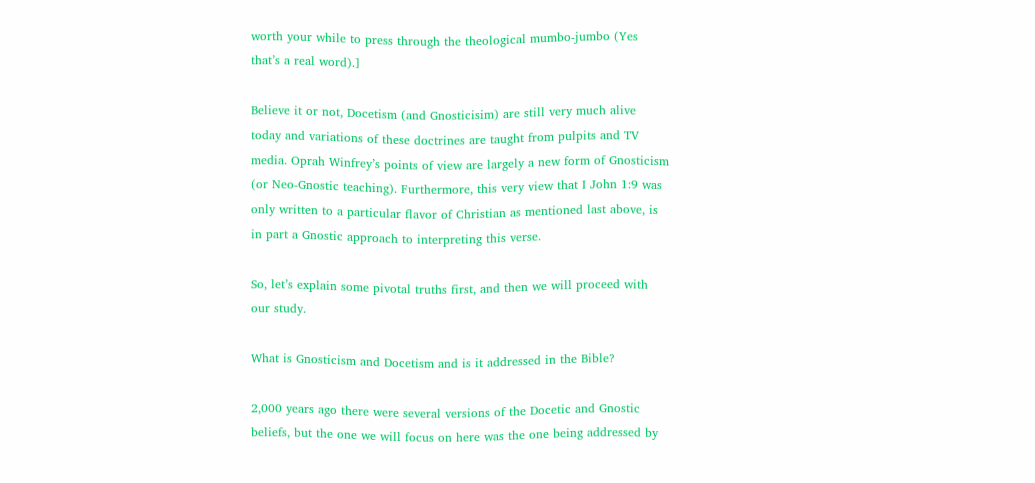worth your while to press through the theological mumbo-jumbo (Yes that’s a real word).]

Believe it or not, Docetism (and Gnosticisim) are still very much alive today and variations of these doctrines are taught from pulpits and TV media. Oprah Winfrey’s points of view are largely a new form of Gnosticism (or Neo-Gnostic teaching). Furthermore, this very view that I John 1:9 was only written to a particular flavor of Christian as mentioned last above, is in part a Gnostic approach to interpreting this verse.

So, let’s explain some pivotal truths first, and then we will proceed with our study.

What is Gnosticism and Docetism and is it addressed in the Bible?

2,000 years ago there were several versions of the Docetic and Gnostic beliefs, but the one we will focus on here was the one being addressed by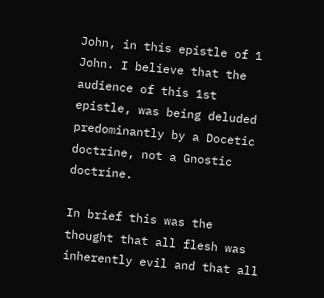John, in this epistle of 1 John. I believe that the audience of this 1st epistle, was being deluded predominantly by a Docetic doctrine, not a Gnostic doctrine.

In brief this was the thought that all flesh was inherently evil and that all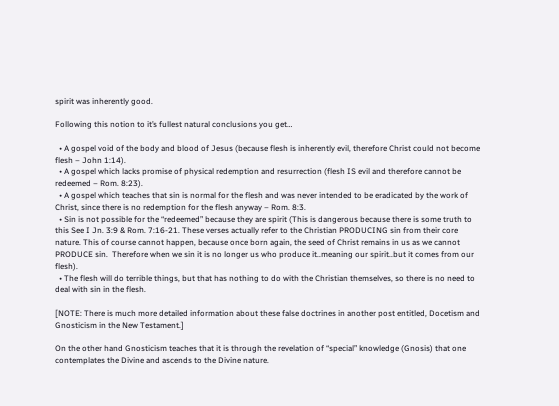spirit was inherently good.

Following this notion to it’s fullest natural conclusions you get…

  • A gospel void of the body and blood of Jesus (because flesh is inherently evil, therefore Christ could not become flesh – John 1:14).
  • A gospel which lacks promise of physical redemption and resurrection (flesh IS evil and therefore cannot be redeemed – Rom. 8:23).
  • A gospel which teaches that sin is normal for the flesh and was never intended to be eradicated by the work of Christ, since there is no redemption for the flesh anyway – Rom. 8:3.
  • Sin is not possible for the “redeemed” because they are spirit (This is dangerous because there is some truth to this See I Jn. 3:9 & Rom. 7:16-21. These verses actually refer to the Christian PRODUCING sin from their core nature. This of course cannot happen, because once born again, the seed of Christ remains in us as we cannot PRODUCE sin.  Therefore when we sin it is no longer us who produce it..meaning our spirit..but it comes from our flesh).
  • The flesh will do terrible things, but that has nothing to do with the Christian themselves, so there is no need to deal with sin in the flesh.

[NOTE: There is much more detailed information about these false doctrines in another post entitled, Docetism and Gnosticism in the New Testament.]

On the other hand Gnosticism teaches that it is through the revelation of “special” knowledge (Gnosis) that one contemplates the Divine and ascends to the Divine nature.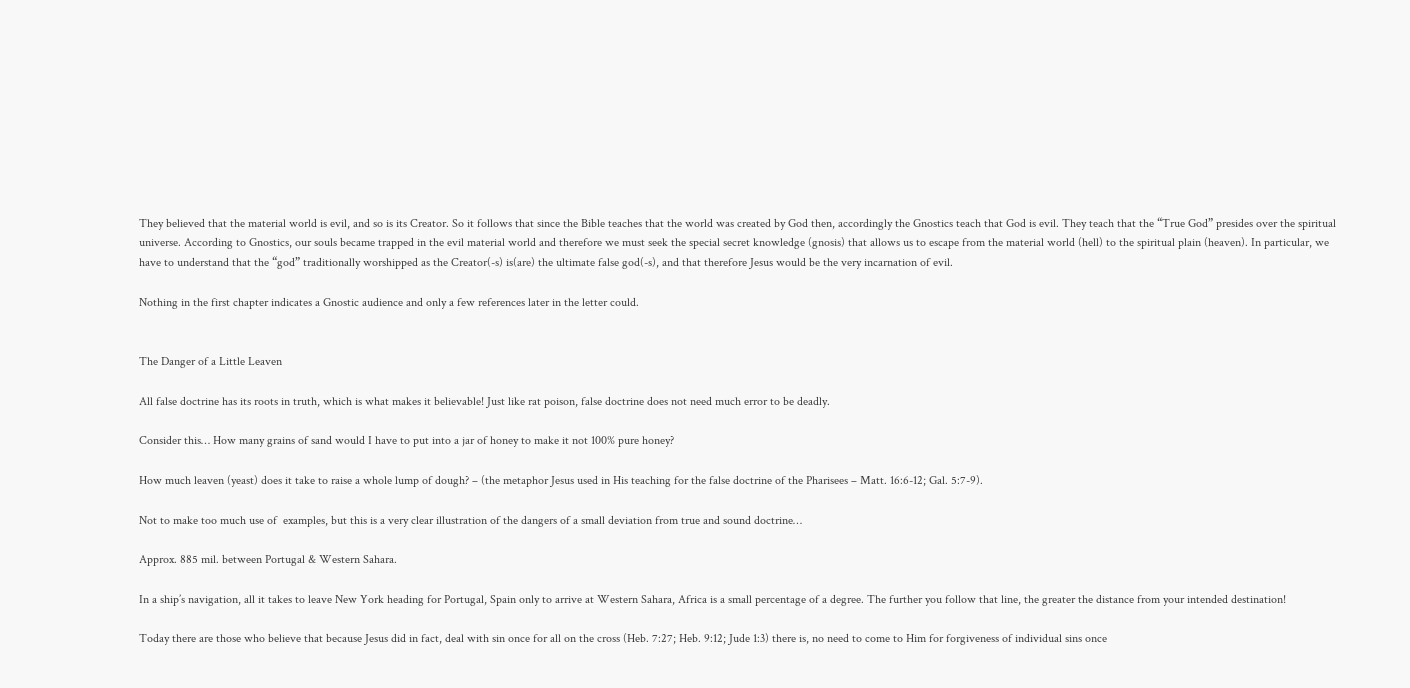They believed that the material world is evil, and so is its Creator. So it follows that since the Bible teaches that the world was created by God then, accordingly the Gnostics teach that God is evil. They teach that the “True God” presides over the spiritual universe. According to Gnostics, our souls became trapped in the evil material world and therefore we must seek the special secret knowledge (gnosis) that allows us to escape from the material world (hell) to the spiritual plain (heaven). In particular, we have to understand that the “god” traditionally worshipped as the Creator(-s) is(are) the ultimate false god(-s), and that therefore Jesus would be the very incarnation of evil.

Nothing in the first chapter indicates a Gnostic audience and only a few references later in the letter could.


The Danger of a Little Leaven

All false doctrine has its roots in truth, which is what makes it believable! Just like rat poison, false doctrine does not need much error to be deadly.

Consider this… How many grains of sand would I have to put into a jar of honey to make it not 100% pure honey?

How much leaven (yeast) does it take to raise a whole lump of dough? – (the metaphor Jesus used in His teaching for the false doctrine of the Pharisees – Matt. 16:6-12; Gal. 5:7-9).

Not to make too much use of  examples, but this is a very clear illustration of the dangers of a small deviation from true and sound doctrine…

Approx. 885 mil. between Portugal & Western Sahara.

In a ship’s navigation, all it takes to leave New York heading for Portugal, Spain only to arrive at Western Sahara, Africa is a small percentage of a degree. The further you follow that line, the greater the distance from your intended destination!

Today there are those who believe that because Jesus did in fact, deal with sin once for all on the cross (Heb. 7:27; Heb. 9:12; Jude 1:3) there is, no need to come to Him for forgiveness of individual sins once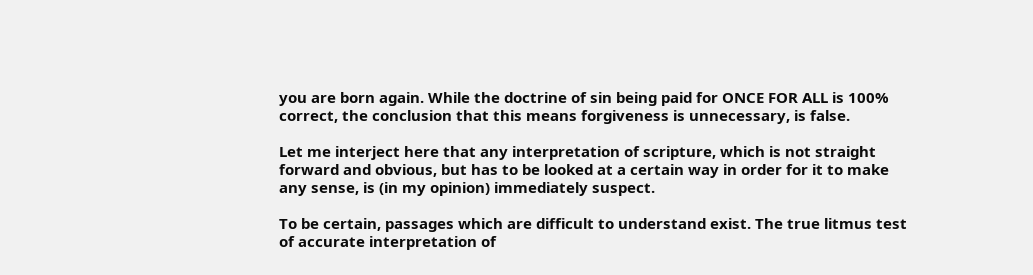you are born again. While the doctrine of sin being paid for ONCE FOR ALL is 100% correct, the conclusion that this means forgiveness is unnecessary, is false.

Let me interject here that any interpretation of scripture, which is not straight forward and obvious, but has to be looked at a certain way in order for it to make any sense, is (in my opinion) immediately suspect.

To be certain, passages which are difficult to understand exist. The true litmus test of accurate interpretation of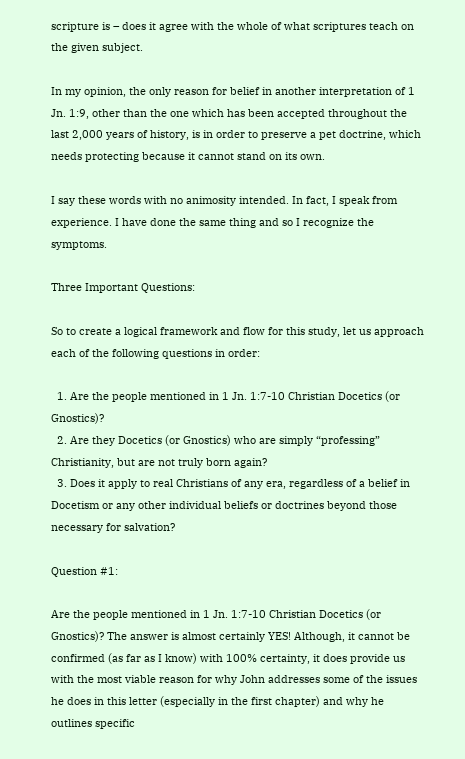scripture is – does it agree with the whole of what scriptures teach on the given subject.

In my opinion, the only reason for belief in another interpretation of 1 Jn. 1:9, other than the one which has been accepted throughout the last 2,000 years of history, is in order to preserve a pet doctrine, which needs protecting because it cannot stand on its own.

I say these words with no animosity intended. In fact, I speak from experience. I have done the same thing and so I recognize the symptoms.

Three Important Questions:

So to create a logical framework and flow for this study, let us approach each of the following questions in order:

  1. Are the people mentioned in 1 Jn. 1:7-10 Christian Docetics (or Gnostics)?
  2. Are they Docetics (or Gnostics) who are simply “professing” Christianity, but are not truly born again?
  3. Does it apply to real Christians of any era, regardless of a belief in Docetism or any other individual beliefs or doctrines beyond those necessary for salvation?

Question #1:

Are the people mentioned in 1 Jn. 1:7-10 Christian Docetics (or Gnostics)? The answer is almost certainly YES! Although, it cannot be confirmed (as far as I know) with 100% certainty, it does provide us with the most viable reason for why John addresses some of the issues he does in this letter (especially in the first chapter) and why he outlines specific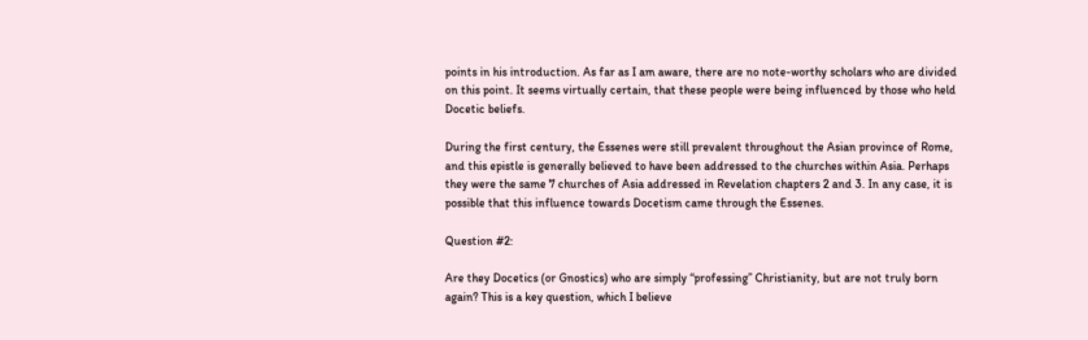points in his introduction. As far as I am aware, there are no note-worthy scholars who are divided on this point. It seems virtually certain, that these people were being influenced by those who held Docetic beliefs.

During the first century, the Essenes were still prevalent throughout the Asian province of Rome, and this epistle is generally believed to have been addressed to the churches within Asia. Perhaps they were the same 7 churches of Asia addressed in Revelation chapters 2 and 3. In any case, it is possible that this influence towards Docetism came through the Essenes.

Question #2:

Are they Docetics (or Gnostics) who are simply “professing” Christianity, but are not truly born again? This is a key question, which I believe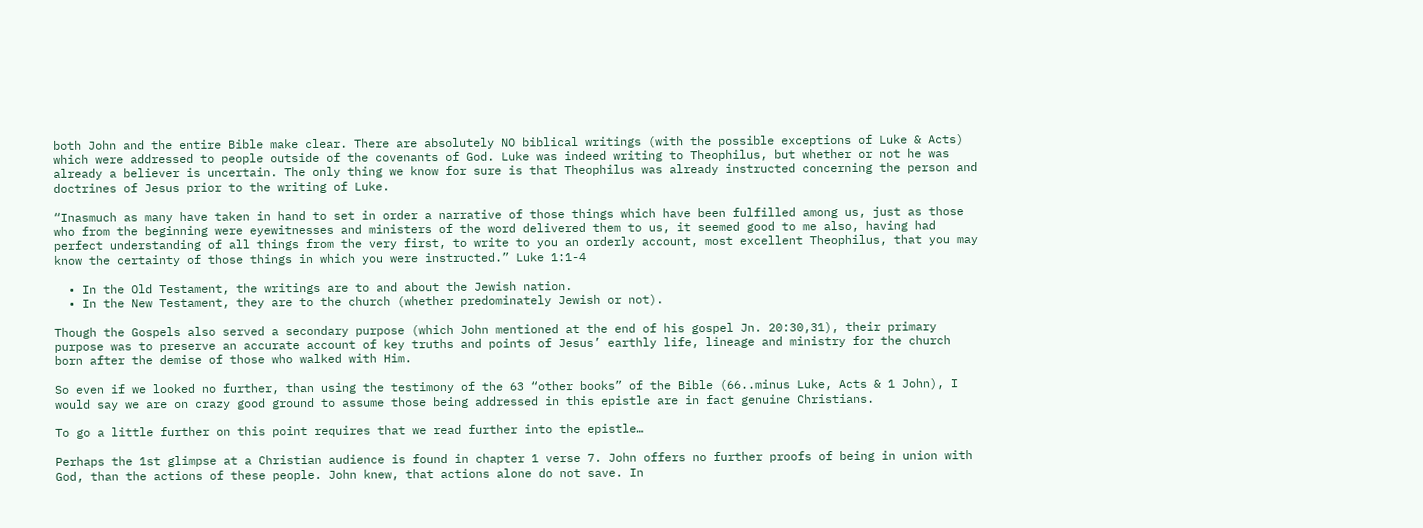both John and the entire Bible make clear. There are absolutely NO biblical writings (with the possible exceptions of Luke & Acts) which were addressed to people outside of the covenants of God. Luke was indeed writing to Theophilus, but whether or not he was already a believer is uncertain. The only thing we know for sure is that Theophilus was already instructed concerning the person and doctrines of Jesus prior to the writing of Luke.

“Inasmuch as many have taken in hand to set in order a narrative of those things which have been fulfilled among us, just as those who from the beginning were eyewitnesses and ministers of the word delivered them to us, it seemed good to me also, having had perfect understanding of all things from the very first, to write to you an orderly account, most excellent Theophilus, that you may know the certainty of those things in which you were instructed.” Luke 1:1-4

  • In the Old Testament, the writings are to and about the Jewish nation.
  • In the New Testament, they are to the church (whether predominately Jewish or not).

Though the Gospels also served a secondary purpose (which John mentioned at the end of his gospel Jn. 20:30,31), their primary purpose was to preserve an accurate account of key truths and points of Jesus’ earthly life, lineage and ministry for the church born after the demise of those who walked with Him.

So even if we looked no further, than using the testimony of the 63 “other books” of the Bible (66..minus Luke, Acts & 1 John), I would say we are on crazy good ground to assume those being addressed in this epistle are in fact genuine Christians.

To go a little further on this point requires that we read further into the epistle…

Perhaps the 1st glimpse at a Christian audience is found in chapter 1 verse 7. John offers no further proofs of being in union with God, than the actions of these people. John knew, that actions alone do not save. In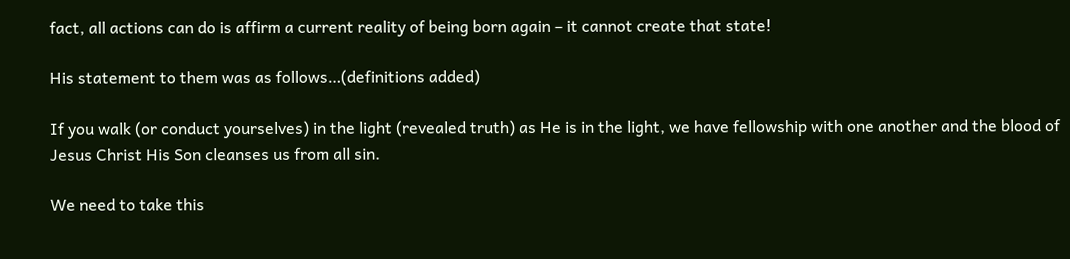fact, all actions can do is affirm a current reality of being born again – it cannot create that state!

His statement to them was as follows…(definitions added)

If you walk (or conduct yourselves) in the light (revealed truth) as He is in the light, we have fellowship with one another and the blood of Jesus Christ His Son cleanses us from all sin.

We need to take this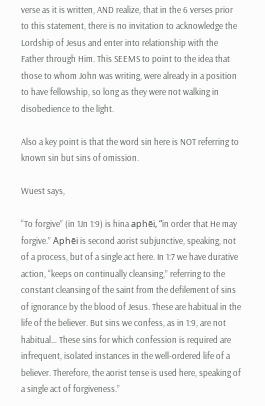verse as it is written, AND realize, that in the 6 verses prior to this statement, there is no invitation to acknowledge the Lordship of Jesus and enter into relationship with the Father through Him. This SEEMS to point to the idea that those to whom John was writing, were already in a position to have fellowship, so long as they were not walking in disobedience to the light.

Also a key point is that the word sin here is NOT referring to known sin but sins of omission.

Wuest says,

“To forgive” (in 1Jn 1:9) is hina aphēi, “in order that He may forgive.” Aphēi is second aorist subjunctive, speaking, not of a process, but of a single act here. In 1:7 we have durative action, “keeps on continually cleansing,” referring to the constant cleansing of the saint from the defilement of sins of ignorance by the blood of Jesus. These are habitual in the life of the believer. But sins we confess, as in 1:9, are not habitual… These sins for which confession is required are infrequent, isolated instances in the well-ordered life of a believer. Therefore, the aorist tense is used here, speaking of a single act of forgiveness.”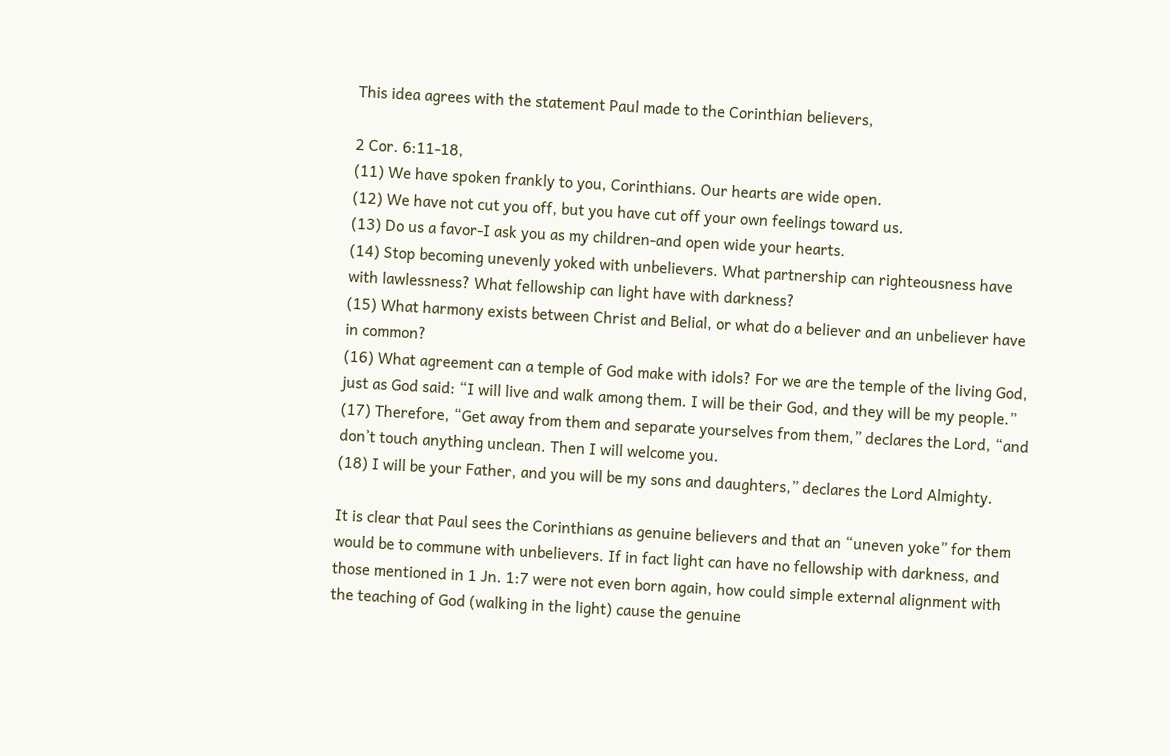This idea agrees with the statement Paul made to the Corinthian believers,

2 Cor. 6:11-18,
(11) We have spoken frankly to you, Corinthians. Our hearts are wide open.
(12) We have not cut you off, but you have cut off your own feelings toward us.
(13) Do us a favor-I ask you as my children-and open wide your hearts.
(14) Stop becoming unevenly yoked with unbelievers. What partnership can righteousness have with lawlessness? What fellowship can light have with darkness?
(15) What harmony exists between Christ and Belial, or what do a believer and an unbeliever have in common?
(16) What agreement can a temple of God make with idols? For we are the temple of the living God, just as God said: “I will live and walk among them. I will be their God, and they will be my people.”
(17) Therefore, “Get away from them and separate yourselves from them,” declares the Lord, “and don’t touch anything unclean. Then I will welcome you.
(18) I will be your Father, and you will be my sons and daughters,” declares the Lord Almighty.

It is clear that Paul sees the Corinthians as genuine believers and that an “uneven yoke” for them would be to commune with unbelievers. If in fact light can have no fellowship with darkness, and those mentioned in 1 Jn. 1:7 were not even born again, how could simple external alignment with the teaching of God (walking in the light) cause the genuine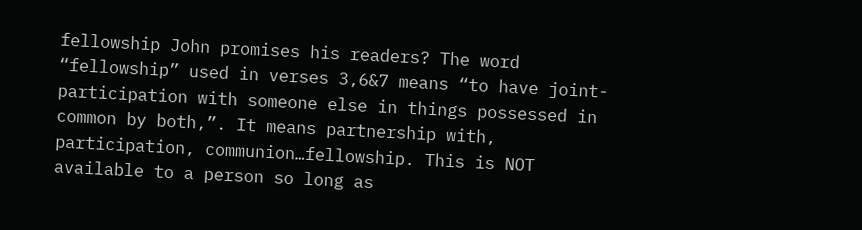fellowship John promises his readers? The word “fellowship” used in verses 3,6&7 means “to have joint-participation with someone else in things possessed in common by both,”. It means partnership with, participation, communion…fellowship. This is NOT available to a person so long as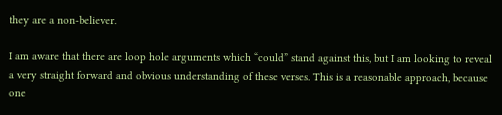they are a non-believer.

I am aware that there are loop hole arguments which “could” stand against this, but I am looking to reveal a very straight forward and obvious understanding of these verses. This is a reasonable approach, because one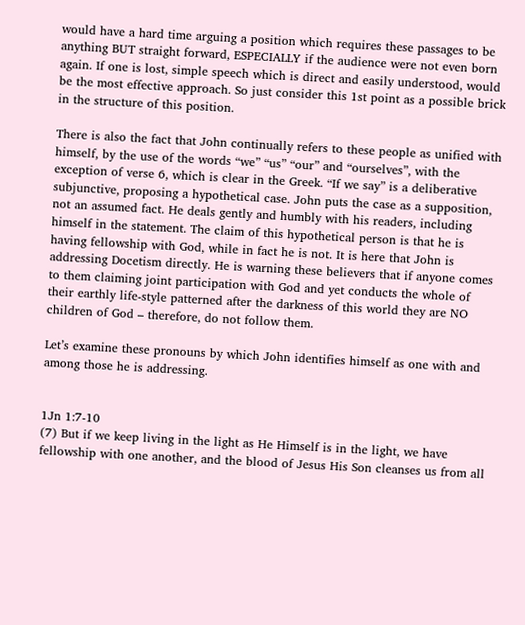would have a hard time arguing a position which requires these passages to be anything BUT straight forward, ESPECIALLY if the audience were not even born again. If one is lost, simple speech which is direct and easily understood, would be the most effective approach. So just consider this 1st point as a possible brick in the structure of this position.

There is also the fact that John continually refers to these people as unified with himself, by the use of the words “we” “us” “our” and “ourselves”, with the exception of verse 6, which is clear in the Greek. “If we say” is a deliberative subjunctive, proposing a hypothetical case. John puts the case as a supposition, not an assumed fact. He deals gently and humbly with his readers, including himself in the statement. The claim of this hypothetical person is that he is having fellowship with God, while in fact he is not. It is here that John is addressing Docetism directly. He is warning these believers that if anyone comes to them claiming joint participation with God and yet conducts the whole of their earthly life-style patterned after the darkness of this world they are NO children of God – therefore, do not follow them.

Let’s examine these pronouns by which John identifies himself as one with and among those he is addressing.


1Jn 1:7-10
(7) But if we keep living in the light as He Himself is in the light, we have fellowship with one another, and the blood of Jesus His Son cleanses us from all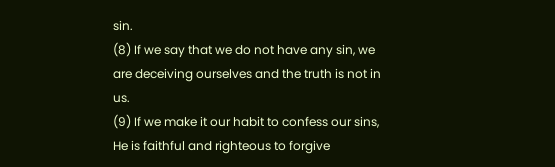sin.
(8) If we say that we do not have any sin, we are deceiving ourselves and the truth is not in us.
(9) If we make it our habit to confess our sins, He is faithful and righteous to forgive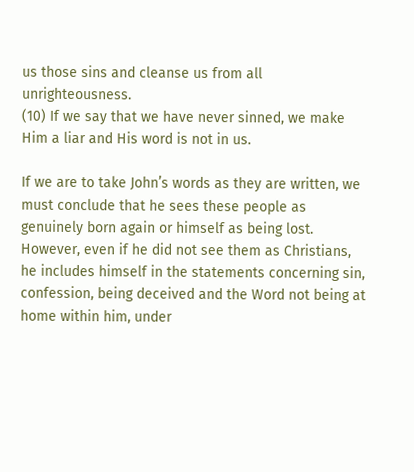us those sins and cleanse us from all unrighteousness.
(10) If we say that we have never sinned, we make Him a liar and His word is not in us.

If we are to take John’s words as they are written, we must conclude that he sees these people as genuinely born again or himself as being lost. However, even if he did not see them as Christians, he includes himself in the statements concerning sin, confession, being deceived and the Word not being at home within him, under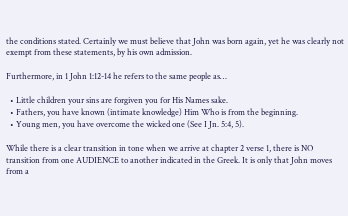the conditions stated. Certainly we must believe that John was born again, yet he was clearly not exempt from these statements, by his own admission.

Furthermore, in 1 John 1:12-14 he refers to the same people as…

  • Little children your sins are forgiven you for His Names sake.
  • Fathers, you have known (intimate knowledge) Him Who is from the beginning.
  • Young men, you have overcome the wicked one (See I Jn. 5:4, 5).

While there is a clear transition in tone when we arrive at chapter 2 verse 1, there is NO transition from one AUDIENCE to another indicated in the Greek. It is only that John moves from a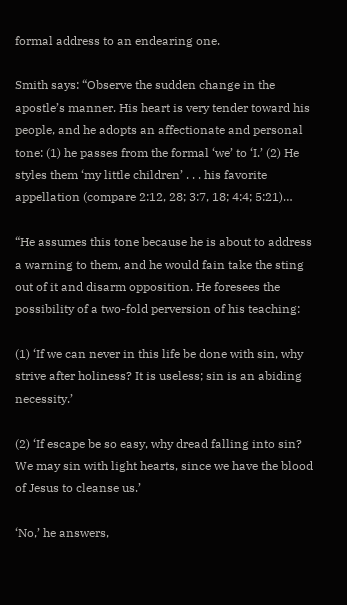formal address to an endearing one.

Smith says: “Observe the sudden change in the apostle’s manner. His heart is very tender toward his people, and he adopts an affectionate and personal tone: (1) he passes from the formal ‘we’ to ‘I.’ (2) He styles them ‘my little children’ . . . his favorite appellation (compare 2:12, 28; 3:7, 18; 4:4; 5:21)…

“He assumes this tone because he is about to address a warning to them, and he would fain take the sting out of it and disarm opposition. He foresees the possibility of a two-fold perversion of his teaching:

(1) ‘If we can never in this life be done with sin, why strive after holiness? It is useless; sin is an abiding necessity.’

(2) ‘If escape be so easy, why dread falling into sin? We may sin with light hearts, since we have the blood of Jesus to cleanse us.’

‘No,’ he answers,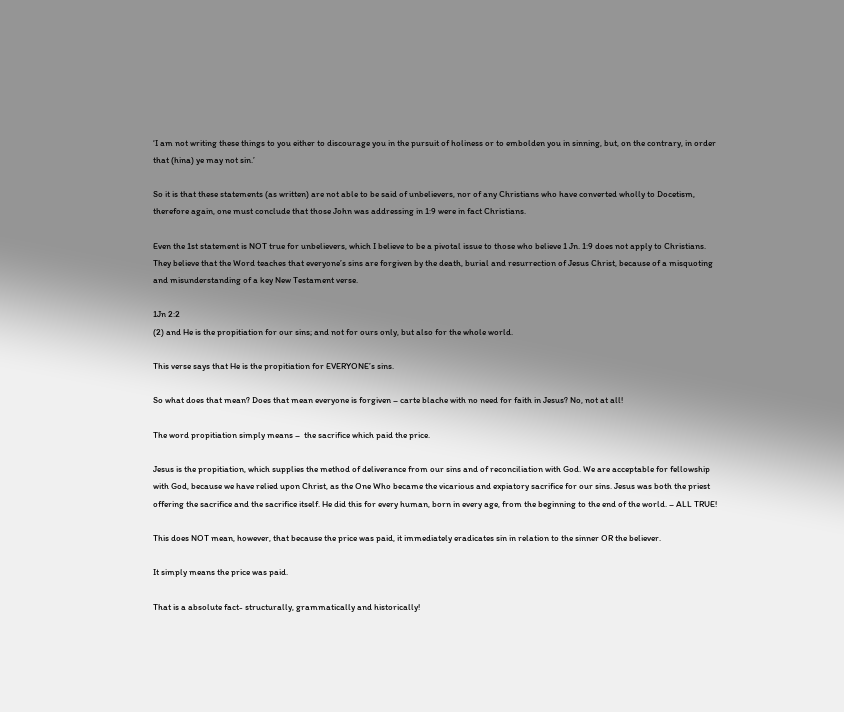‘I am not writing these things to you either to discourage you in the pursuit of holiness or to embolden you in sinning, but, on the contrary, in order that (hina) ye may not sin.’

So it is that these statements (as written) are not able to be said of unbelievers, nor of any Christians who have converted wholly to Docetism, therefore again, one must conclude that those John was addressing in 1:9 were in fact Christians.

Even the 1st statement is NOT true for unbelievers, which I believe to be a pivotal issue to those who believe 1 Jn. 1:9 does not apply to Christians. They believe that the Word teaches that everyone’s sins are forgiven by the death, burial and resurrection of Jesus Christ, because of a misquoting and misunderstanding of a key New Testament verse.

1Jn 2:2
(2) and He is the propitiation for our sins; and not for ours only, but also for the whole world.

This verse says that He is the propitiation for EVERYONE’s sins.

So what does that mean? Does that mean everyone is forgiven – carte blache with no need for faith in Jesus? No, not at all!

The word propitiation simply means –  the sacrifice which paid the price.

Jesus is the propitiation, which supplies the method of deliverance from our sins and of reconciliation with God. We are acceptable for fellowship with God, because we have relied upon Christ, as the One Who became the vicarious and expiatory sacrifice for our sins. Jesus was both the priest offering the sacrifice and the sacrifice itself. He did this for every human, born in every age, from the beginning to the end of the world. – ALL TRUE!

This does NOT mean, however, that because the price was paid, it immediately eradicates sin in relation to the sinner OR the believer.

It simply means the price was paid.

That is a absolute fact- structurally, grammatically and historically!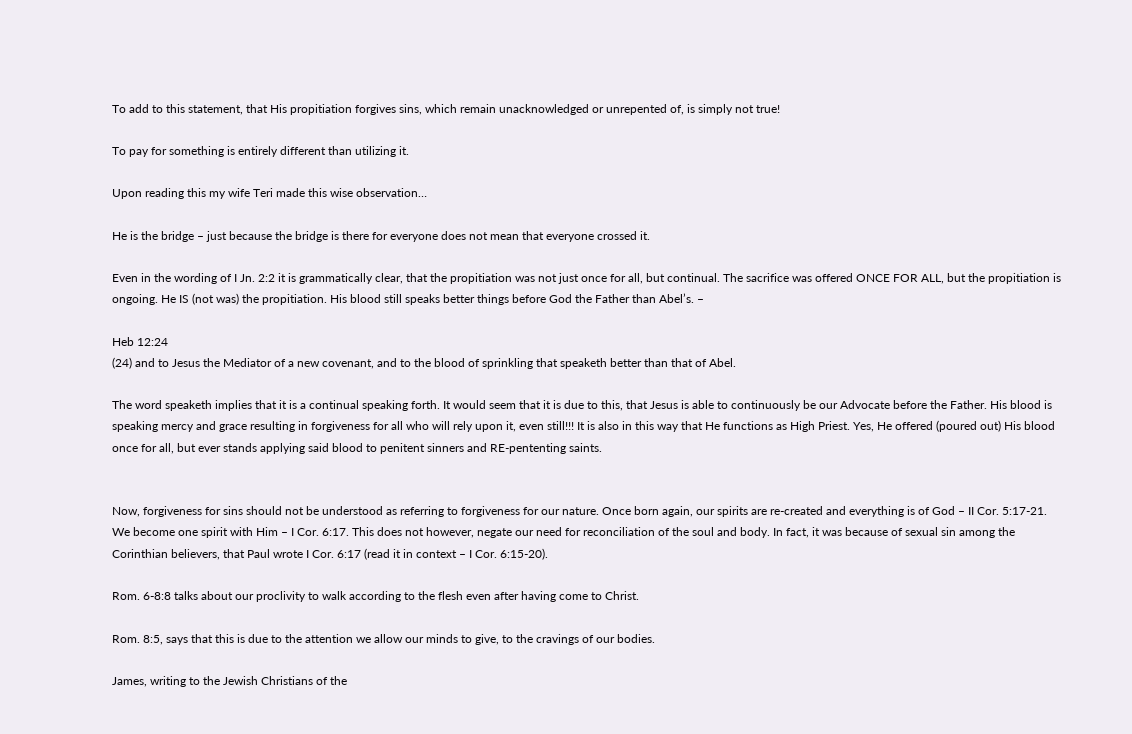To add to this statement, that His propitiation forgives sins, which remain unacknowledged or unrepented of, is simply not true!

To pay for something is entirely different than utilizing it.

Upon reading this my wife Teri made this wise observation…

He is the bridge – just because the bridge is there for everyone does not mean that everyone crossed it.

Even in the wording of I Jn. 2:2 it is grammatically clear, that the propitiation was not just once for all, but continual. The sacrifice was offered ONCE FOR ALL, but the propitiation is ongoing. He IS (not was) the propitiation. His blood still speaks better things before God the Father than Abel’s. –

Heb 12:24
(24) and to Jesus the Mediator of a new covenant, and to the blood of sprinkling that speaketh better than that of Abel.

The word speaketh implies that it is a continual speaking forth. It would seem that it is due to this, that Jesus is able to continuously be our Advocate before the Father. His blood is speaking mercy and grace resulting in forgiveness for all who will rely upon it, even still!!! It is also in this way that He functions as High Priest. Yes, He offered (poured out) His blood once for all, but ever stands applying said blood to penitent sinners and RE-pententing saints.


Now, forgiveness for sins should not be understood as referring to forgiveness for our nature. Once born again, our spirits are re-created and everything is of God – II Cor. 5:17-21. We become one spirit with Him – I Cor. 6:17. This does not however, negate our need for reconciliation of the soul and body. In fact, it was because of sexual sin among the Corinthian believers, that Paul wrote I Cor. 6:17 (read it in context – I Cor. 6:15-20).

Rom. 6-8:8 talks about our proclivity to walk according to the flesh even after having come to Christ.

Rom. 8:5, says that this is due to the attention we allow our minds to give, to the cravings of our bodies.

James, writing to the Jewish Christians of the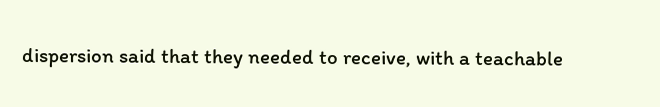dispersion said that they needed to receive, with a teachable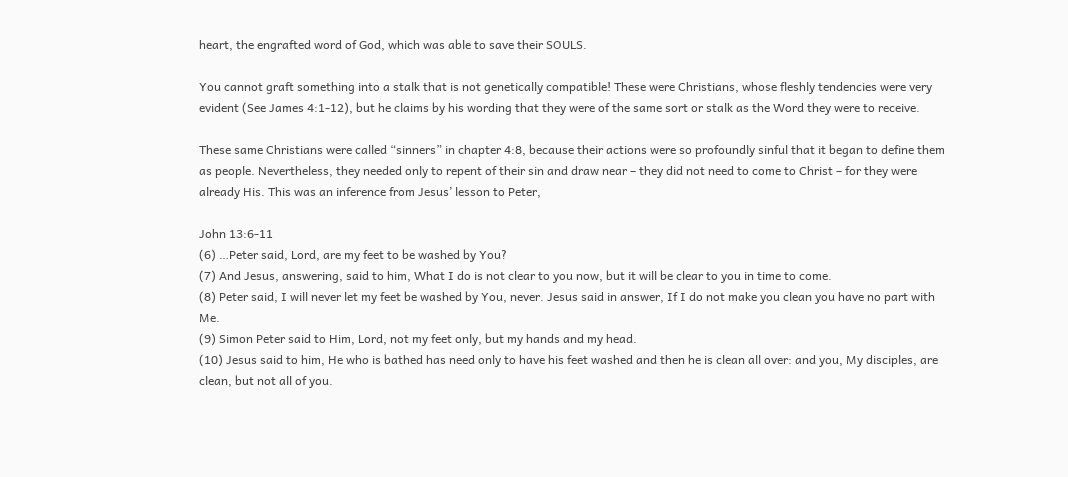heart, the engrafted word of God, which was able to save their SOULS.

You cannot graft something into a stalk that is not genetically compatible! These were Christians, whose fleshly tendencies were very evident (See James 4:1-12), but he claims by his wording that they were of the same sort or stalk as the Word they were to receive.

These same Christians were called “sinners” in chapter 4:8, because their actions were so profoundly sinful that it began to define them as people. Nevertheless, they needed only to repent of their sin and draw near – they did not need to come to Christ – for they were already His. This was an inference from Jesus’ lesson to Peter,

John 13:6-11
(6) …Peter said, Lord, are my feet to be washed by You?
(7) And Jesus, answering, said to him, What I do is not clear to you now, but it will be clear to you in time to come.
(8) Peter said, I will never let my feet be washed by You, never. Jesus said in answer, If I do not make you clean you have no part with Me.
(9) Simon Peter said to Him, Lord, not my feet only, but my hands and my head.
(10) Jesus said to him, He who is bathed has need only to have his feet washed and then he is clean all over: and you, My disciples, are clean, but not all of you.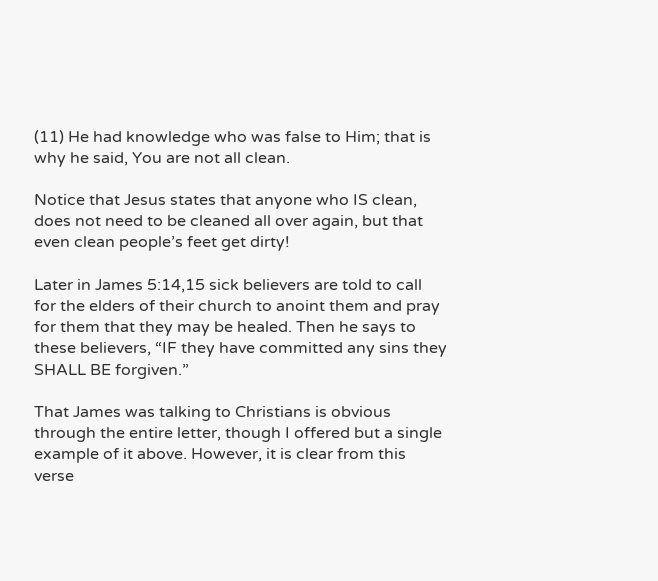(11) He had knowledge who was false to Him; that is why he said, You are not all clean.

Notice that Jesus states that anyone who IS clean, does not need to be cleaned all over again, but that even clean people’s feet get dirty!

Later in James 5:14,15 sick believers are told to call for the elders of their church to anoint them and pray for them that they may be healed. Then he says to these believers, “IF they have committed any sins they SHALL BE forgiven.”

That James was talking to Christians is obvious through the entire letter, though I offered but a single example of it above. However, it is clear from this verse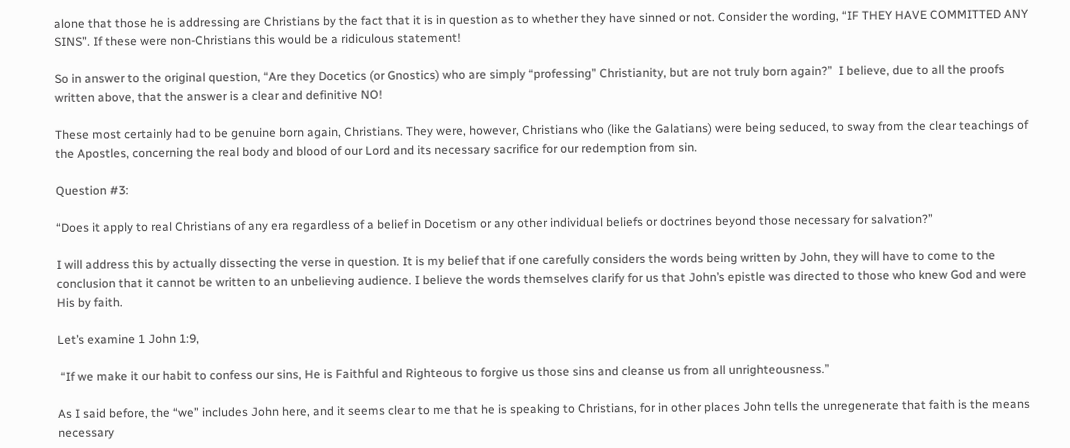alone that those he is addressing are Christians by the fact that it is in question as to whether they have sinned or not. Consider the wording, “IF THEY HAVE COMMITTED ANY SINS”. If these were non-Christians this would be a ridiculous statement!

So in answer to the original question, “Are they Docetics (or Gnostics) who are simply “professing” Christianity, but are not truly born again?”  I believe, due to all the proofs written above, that the answer is a clear and definitive NO!

These most certainly had to be genuine born again, Christians. They were, however, Christians who (like the Galatians) were being seduced, to sway from the clear teachings of the Apostles, concerning the real body and blood of our Lord and its necessary sacrifice for our redemption from sin.

Question #3:

“Does it apply to real Christians of any era regardless of a belief in Docetism or any other individual beliefs or doctrines beyond those necessary for salvation?”

I will address this by actually dissecting the verse in question. It is my belief that if one carefully considers the words being written by John, they will have to come to the conclusion that it cannot be written to an unbelieving audience. I believe the words themselves clarify for us that John’s epistle was directed to those who knew God and were His by faith.

Let’s examine 1 John 1:9,

 “If we make it our habit to confess our sins, He is Faithful and Righteous to forgive us those sins and cleanse us from all unrighteousness.”

As I said before, the “we” includes John here, and it seems clear to me that he is speaking to Christians, for in other places John tells the unregenerate that faith is the means necessary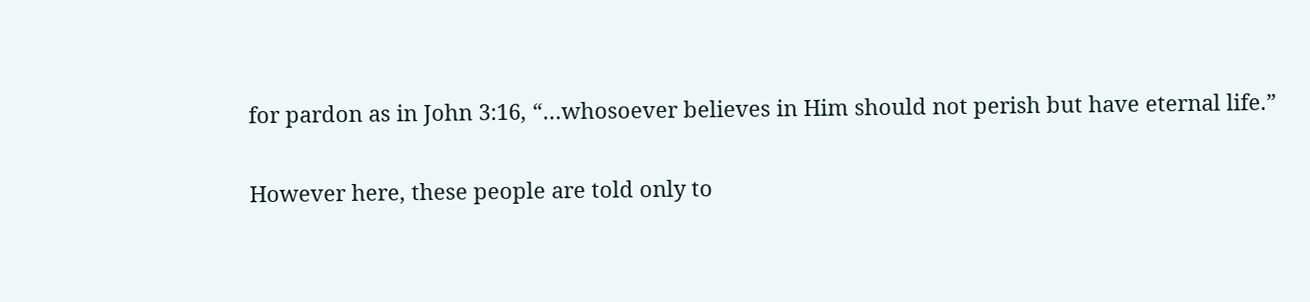for pardon as in John 3:16, “…whosoever believes in Him should not perish but have eternal life.”

However here, these people are told only to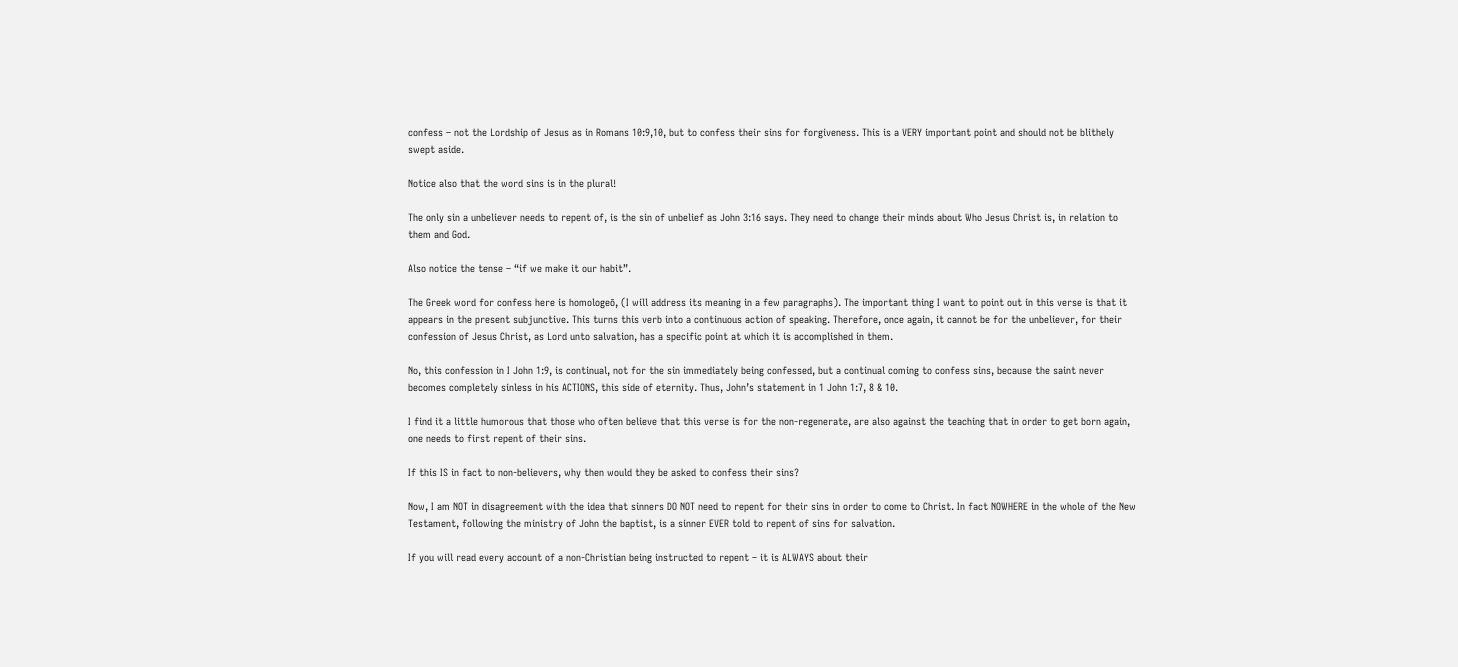confess – not the Lordship of Jesus as in Romans 10:9,10, but to confess their sins for forgiveness. This is a VERY important point and should not be blithely swept aside.

Notice also that the word sins is in the plural!

The only sin a unbeliever needs to repent of, is the sin of unbelief as John 3:16 says. They need to change their minds about Who Jesus Christ is, in relation to them and God.

Also notice the tense – “if we make it our habit”.

The Greek word for confess here is homologeō, (I will address its meaning in a few paragraphs). The important thing I want to point out in this verse is that it appears in the present subjunctive. This turns this verb into a continuous action of speaking. Therefore, once again, it cannot be for the unbeliever, for their confession of Jesus Christ, as Lord unto salvation, has a specific point at which it is accomplished in them.

No, this confession in I John 1:9, is continual, not for the sin immediately being confessed, but a continual coming to confess sins, because the saint never becomes completely sinless in his ACTIONS, this side of eternity. Thus, John’s statement in 1 John 1:7, 8 & 10.

I find it a little humorous that those who often believe that this verse is for the non-regenerate, are also against the teaching that in order to get born again, one needs to first repent of their sins.

If this IS in fact to non-believers, why then would they be asked to confess their sins?

Now, I am NOT in disagreement with the idea that sinners DO NOT need to repent for their sins in order to come to Christ. In fact NOWHERE in the whole of the New Testament, following the ministry of John the baptist, is a sinner EVER told to repent of sins for salvation.

If you will read every account of a non-Christian being instructed to repent – it is ALWAYS about their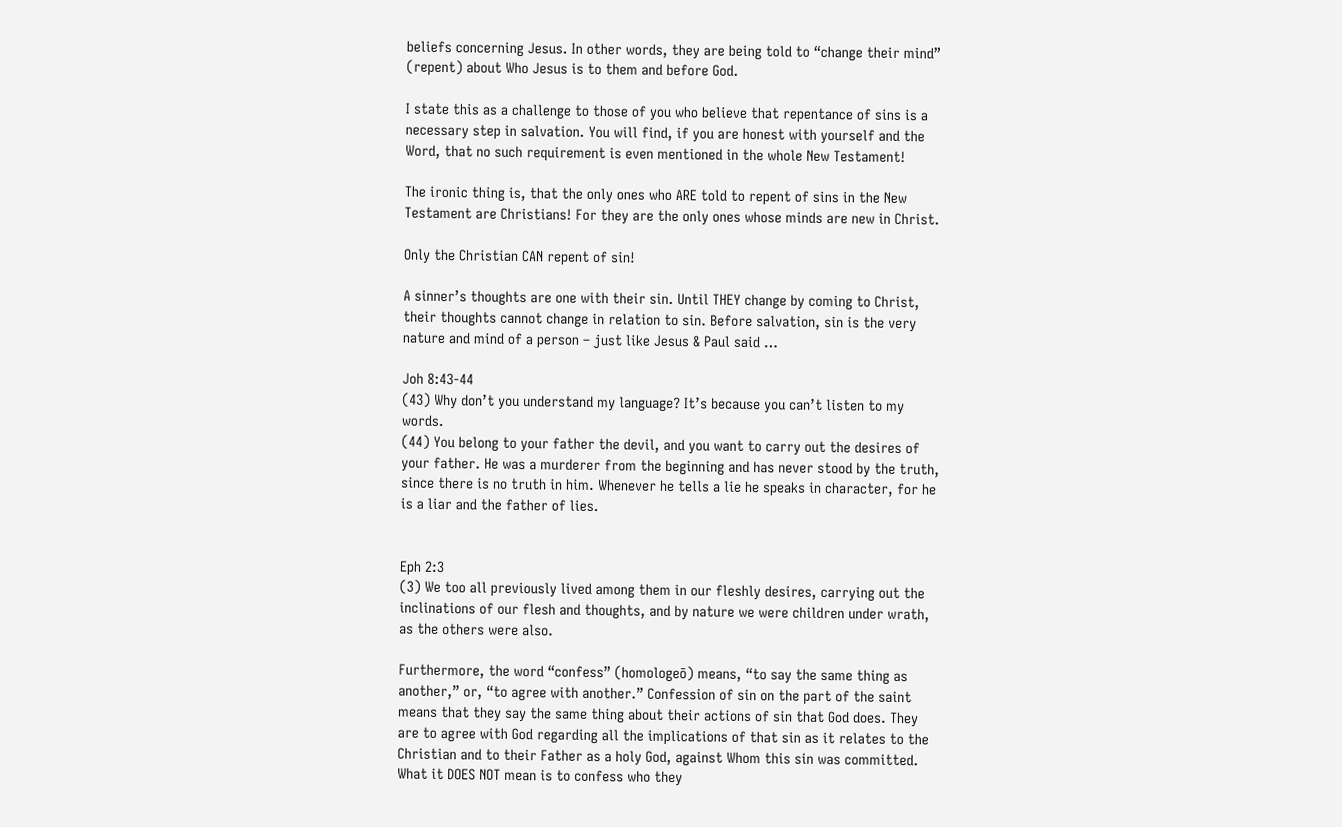beliefs concerning Jesus. In other words, they are being told to “change their mind” (repent) about Who Jesus is to them and before God.

I state this as a challenge to those of you who believe that repentance of sins is a necessary step in salvation. You will find, if you are honest with yourself and the Word, that no such requirement is even mentioned in the whole New Testament!

The ironic thing is, that the only ones who ARE told to repent of sins in the New Testament are Christians! For they are the only ones whose minds are new in Christ.

Only the Christian CAN repent of sin!

A sinner’s thoughts are one with their sin. Until THEY change by coming to Christ, their thoughts cannot change in relation to sin. Before salvation, sin is the very nature and mind of a person – just like Jesus & Paul said …

Joh 8:43-44
(43) Why don’t you understand my language? It’s because you can’t listen to my words.
(44) You belong to your father the devil, and you want to carry out the desires of your father. He was a murderer from the beginning and has never stood by the truth, since there is no truth in him. Whenever he tells a lie he speaks in character, for he is a liar and the father of lies.


Eph 2:3
(3) We too all previously lived among them in our fleshly desires, carrying out the inclinations of our flesh and thoughts, and by nature we were children under wrath, as the others were also.

Furthermore, the word “confess” (homologeō) means, “to say the same thing as another,” or, “to agree with another.” Confession of sin on the part of the saint means that they say the same thing about their actions of sin that God does. They are to agree with God regarding all the implications of that sin as it relates to the Christian and to their Father as a holy God, against Whom this sin was committed. What it DOES NOT mean is to confess who they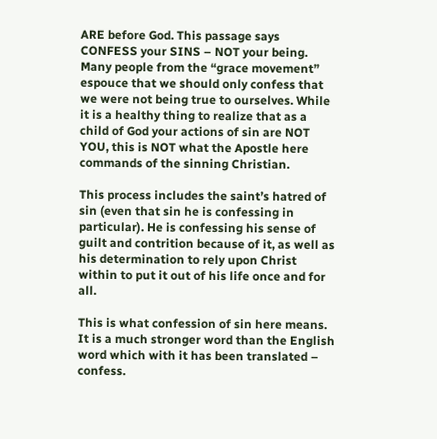ARE before God. This passage says CONFESS your SINS – NOT your being. Many people from the “grace movement” espouce that we should only confess that we were not being true to ourselves. While it is a healthy thing to realize that as a child of God your actions of sin are NOT YOU, this is NOT what the Apostle here commands of the sinning Christian.

This process includes the saint’s hatred of sin (even that sin he is confessing in particular). He is confessing his sense of guilt and contrition because of it, as well as his determination to rely upon Christ within to put it out of his life once and for all.

This is what confession of sin here means. It is a much stronger word than the English word which with it has been translated – confess.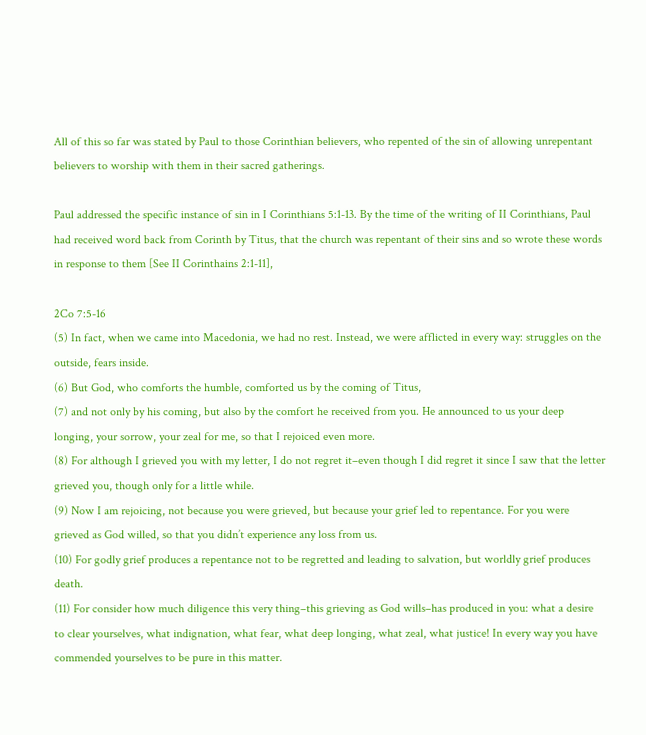All of this so far was stated by Paul to those Corinthian believers, who repented of the sin of allowing unrepentant believers to worship with them in their sacred gatherings.

Paul addressed the specific instance of sin in I Corinthians 5:1-13. By the time of the writing of II Corinthians, Paul had received word back from Corinth by Titus, that the church was repentant of their sins and so wrote these words in response to them [See II Corinthains 2:1-11],

2Co 7:5-16
(5) In fact, when we came into Macedonia, we had no rest. Instead, we were afflicted in every way: struggles on the outside, fears inside.
(6) But God, who comforts the humble, comforted us by the coming of Titus,
(7) and not only by his coming, but also by the comfort he received from you. He announced to us your deep longing, your sorrow, your zeal for me, so that I rejoiced even more.
(8) For although I grieved you with my letter, I do not regret it–even though I did regret it since I saw that the letter grieved you, though only for a little while.
(9) Now I am rejoicing, not because you were grieved, but because your grief led to repentance. For you were grieved as God willed, so that you didn’t experience any loss from us.
(10) For godly grief produces a repentance not to be regretted and leading to salvation, but worldly grief produces death.
(11) For consider how much diligence this very thing–this grieving as God wills–has produced in you: what a desire to clear yourselves, what indignation, what fear, what deep longing, what zeal, what justice! In every way you have commended yourselves to be pure in this matter.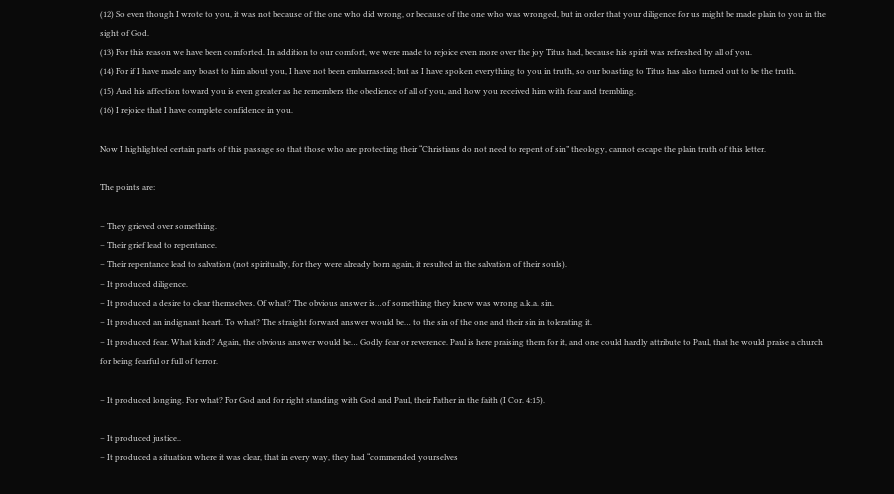(12) So even though I wrote to you, it was not because of the one who did wrong, or because of the one who was wronged, but in order that your diligence for us might be made plain to you in the sight of God.
(13) For this reason we have been comforted. In addition to our comfort, we were made to rejoice even more over the joy Titus had, because his spirit was refreshed by all of you.
(14) For if I have made any boast to him about you, I have not been embarrassed; but as I have spoken everything to you in truth, so our boasting to Titus has also turned out to be the truth.
(15) And his affection toward you is even greater as he remembers the obedience of all of you, and how you received him with fear and trembling.
(16) I rejoice that I have complete confidence in you.

Now I highlighted certain parts of this passage so that those who are protecting their “Christians do not need to repent of sin” theology, cannot escape the plain truth of this letter.

The points are:

– They grieved over something.
– Their grief lead to repentance.
– Their repentance lead to salvation (not spiritually, for they were already born again, it resulted in the salvation of their souls).
– It produced diligence.
– It produced a desire to clear themselves. Of what? The obvious answer is…of something they knew was wrong a.k.a. sin.
– It produced an indignant heart. To what? The straight forward answer would be… to the sin of the one and their sin in tolerating it.
– It produced fear. What kind? Again, the obvious answer would be… Godly fear or reverence. Paul is here praising them for it, and one could hardly attribute to Paul, that he would praise a church for being fearful or full of terror.

– It produced longing. For what? For God and for right standing with God and Paul, their Father in the faith (I Cor. 4:15).

– It produced justice..
– It produced a situation where it was clear, that in every way, they had “commended yourselves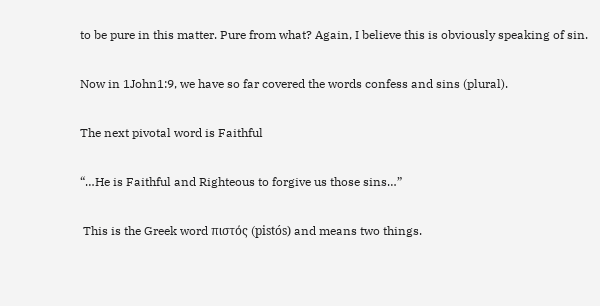to be pure in this matter. Pure from what? Again, I believe this is obviously speaking of sin.

Now in 1John1:9, we have so far covered the words confess and sins (plural).

The next pivotal word is Faithful

“…He is Faithful and Righteous to forgive us those sins…”

 This is the Greek word πιστός (pistós) and means two things.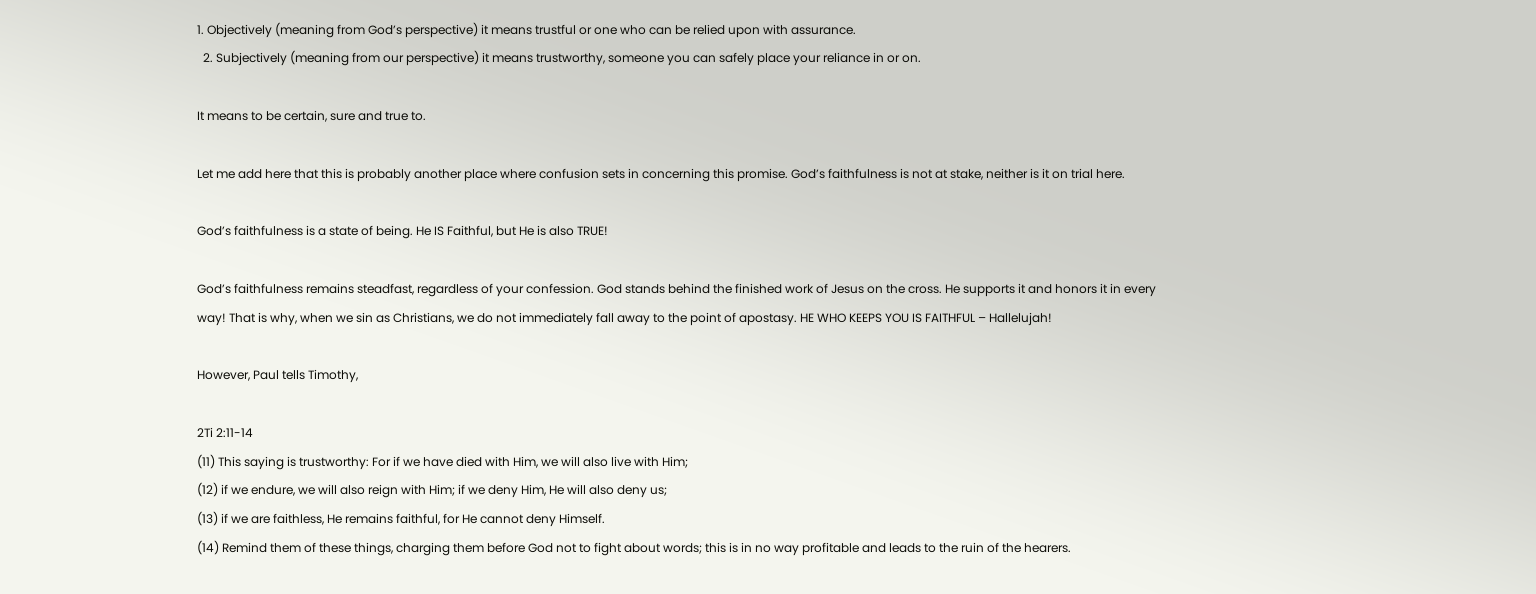1. Objectively (meaning from God’s perspective) it means trustful or one who can be relied upon with assurance.
  2. Subjectively (meaning from our perspective) it means trustworthy, someone you can safely place your reliance in or on.

It means to be certain, sure and true to.

Let me add here that this is probably another place where confusion sets in concerning this promise. God’s faithfulness is not at stake, neither is it on trial here.

God’s faithfulness is a state of being. He IS Faithful, but He is also TRUE!

God’s faithfulness remains steadfast, regardless of your confession. God stands behind the finished work of Jesus on the cross. He supports it and honors it in every way! That is why, when we sin as Christians, we do not immediately fall away to the point of apostasy. HE WHO KEEPS YOU IS FAITHFUL – Hallelujah!

However, Paul tells Timothy,

2Ti 2:11-14
(11) This saying is trustworthy: For if we have died with Him, we will also live with Him;
(12) if we endure, we will also reign with Him; if we deny Him, He will also deny us;
(13) if we are faithless, He remains faithful, for He cannot deny Himself.
(14) Remind them of these things, charging them before God not to fight about words; this is in no way profitable and leads to the ruin of the hearers.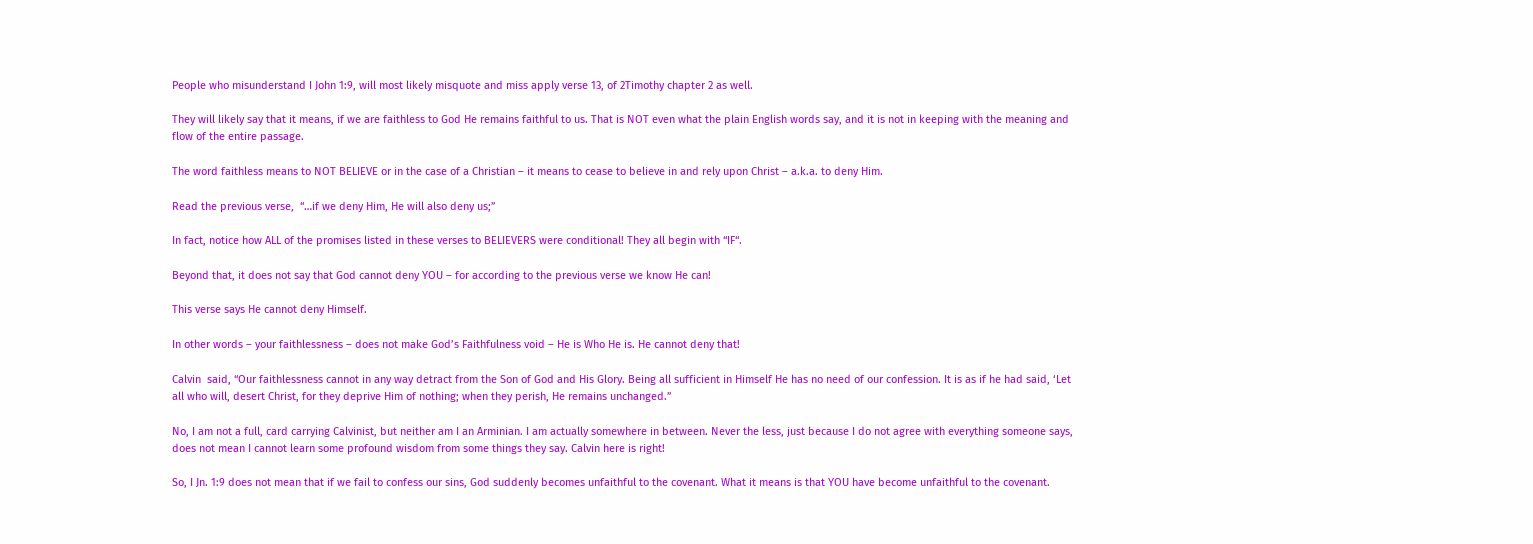People who misunderstand I John 1:9, will most likely misquote and miss apply verse 13, of 2Timothy chapter 2 as well.

They will likely say that it means, if we are faithless to God He remains faithful to us. That is NOT even what the plain English words say, and it is not in keeping with the meaning and flow of the entire passage.

The word faithless means to NOT BELIEVE or in the case of a Christian – it means to cease to believe in and rely upon Christ – a.k.a. to deny Him.

Read the previous verse,  “…if we deny Him, He will also deny us;”

In fact, notice how ALL of the promises listed in these verses to BELIEVERS were conditional! They all begin with “IF“.

Beyond that, it does not say that God cannot deny YOU – for according to the previous verse we know He can!

This verse says He cannot deny Himself.

In other words – your faithlessness – does not make God’s Faithfulness void – He is Who He is. He cannot deny that!

Calvin  said, “Our faithlessness cannot in any way detract from the Son of God and His Glory. Being all sufficient in Himself He has no need of our confession. It is as if he had said, ‘Let all who will, desert Christ, for they deprive Him of nothing; when they perish, He remains unchanged.”

No, I am not a full, card carrying Calvinist, but neither am I an Arminian. I am actually somewhere in between. Never the less, just because I do not agree with everything someone says, does not mean I cannot learn some profound wisdom from some things they say. Calvin here is right!

So, I Jn. 1:9 does not mean that if we fail to confess our sins, God suddenly becomes unfaithful to the covenant. What it means is that YOU have become unfaithful to the covenant.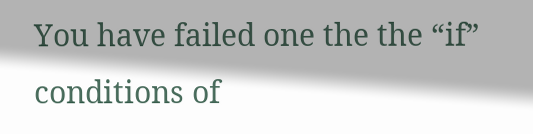You have failed one the the “if” conditions of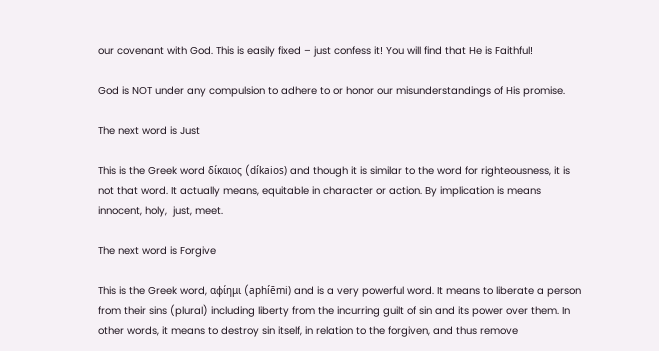our covenant with God. This is easily fixed – just confess it! You will find that He is Faithful!

God is NOT under any compulsion to adhere to or honor our misunderstandings of His promise.

The next word is Just

This is the Greek word δίκαιος (díkaios) and though it is similar to the word for righteousness, it is not that word. It actually means, equitable in character or action. By implication is means innocent, holy,  just, meet.

The next word is Forgive

This is the Greek word, αφίημι (aphíēmi) and is a very powerful word. It means to liberate a person from their sins (plural) including liberty from the incurring guilt of sin and its power over them. In other words, it means to destroy sin itself, in relation to the forgiven, and thus remove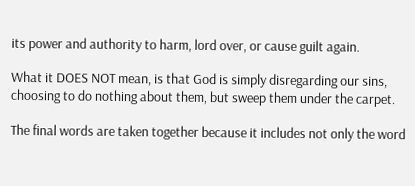its power and authority to harm, lord over, or cause guilt again.

What it DOES NOT mean, is that God is simply disregarding our sins, choosing to do nothing about them, but sweep them under the carpet.

The final words are taken together because it includes not only the word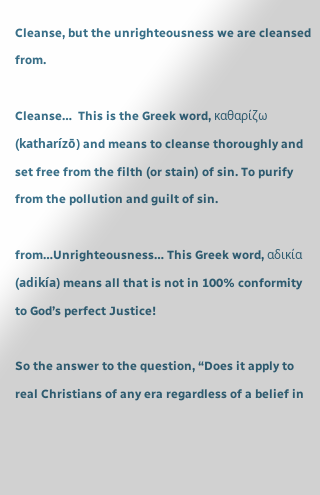Cleanse, but the unrighteousness we are cleansed from.

Cleanse…  This is the Greek word, καθαρίζω (katharízō) and means to cleanse thoroughly and set free from the filth (or stain) of sin. To purify from the pollution and guilt of sin.

from…Unrighteousness… This Greek word, αδικία (adikía) means all that is not in 100% conformity to God’s perfect Justice!

So the answer to the question, “Does it apply to real Christians of any era regardless of a belief in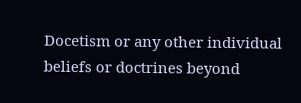Docetism or any other individual beliefs or doctrines beyond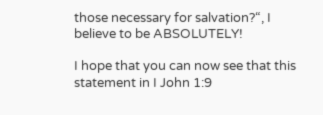those necessary for salvation?“, I believe to be ABSOLUTELY!

I hope that you can now see that this statement in I John 1:9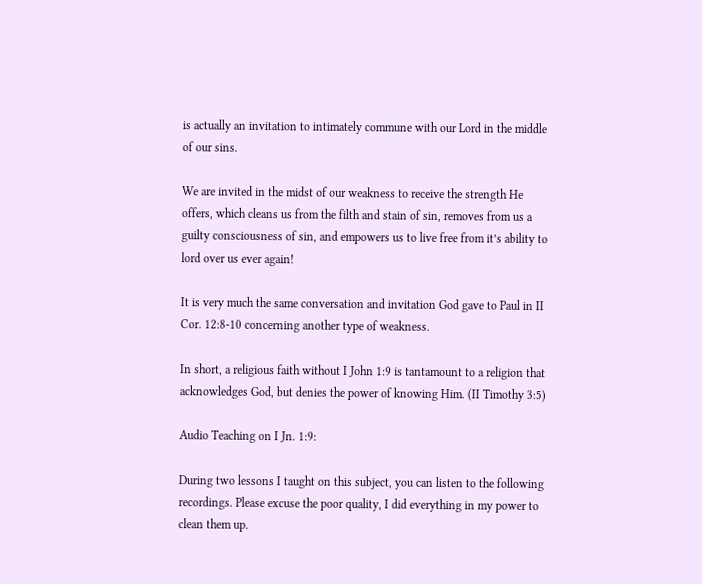is actually an invitation to intimately commune with our Lord in the middle of our sins.

We are invited in the midst of our weakness to receive the strength He offers, which cleans us from the filth and stain of sin, removes from us a guilty consciousness of sin, and empowers us to live free from it’s ability to lord over us ever again!

It is very much the same conversation and invitation God gave to Paul in II Cor. 12:8-10 concerning another type of weakness.

In short, a religious faith without I John 1:9 is tantamount to a religion that acknowledges God, but denies the power of knowing Him. (II Timothy 3:5)

Audio Teaching on I Jn. 1:9:

During two lessons I taught on this subject, you can listen to the following recordings. Please excuse the poor quality, I did everything in my power to clean them up.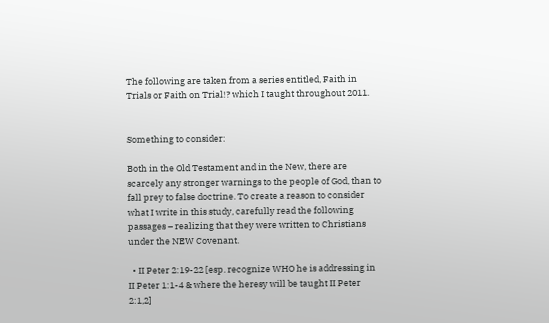The following are taken from a series entitled, Faith in Trials or Faith on Trial!? which I taught throughout 2011.


Something to consider:

Both in the Old Testament and in the New, there are scarcely any stronger warnings to the people of God, than to fall prey to false doctrine. To create a reason to consider what I write in this study, carefully read the following passages – realizing that they were written to Christians under the NEW Covenant.

  • II Peter 2:19-22 [esp. recognize WHO he is addressing in II Peter 1:1-4 & where the heresy will be taught II Peter 2:1,2]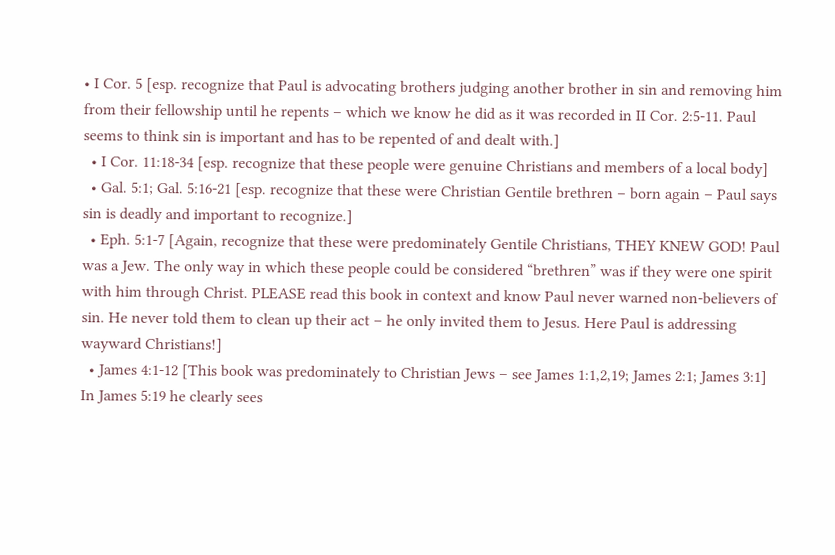• I Cor. 5 [esp. recognize that Paul is advocating brothers judging another brother in sin and removing him from their fellowship until he repents – which we know he did as it was recorded in II Cor. 2:5-11. Paul seems to think sin is important and has to be repented of and dealt with.]
  • I Cor. 11:18-34 [esp. recognize that these people were genuine Christians and members of a local body]
  • Gal. 5:1; Gal. 5:16-21 [esp. recognize that these were Christian Gentile brethren – born again – Paul says sin is deadly and important to recognize.]
  • Eph. 5:1-7 [Again, recognize that these were predominately Gentile Christians, THEY KNEW GOD! Paul was a Jew. The only way in which these people could be considered “brethren” was if they were one spirit with him through Christ. PLEASE read this book in context and know Paul never warned non-believers of sin. He never told them to clean up their act – he only invited them to Jesus. Here Paul is addressing wayward Christians!]
  • James 4:1-12 [This book was predominately to Christian Jews – see James 1:1,2,19; James 2:1; James 3:1] In James 5:19 he clearly sees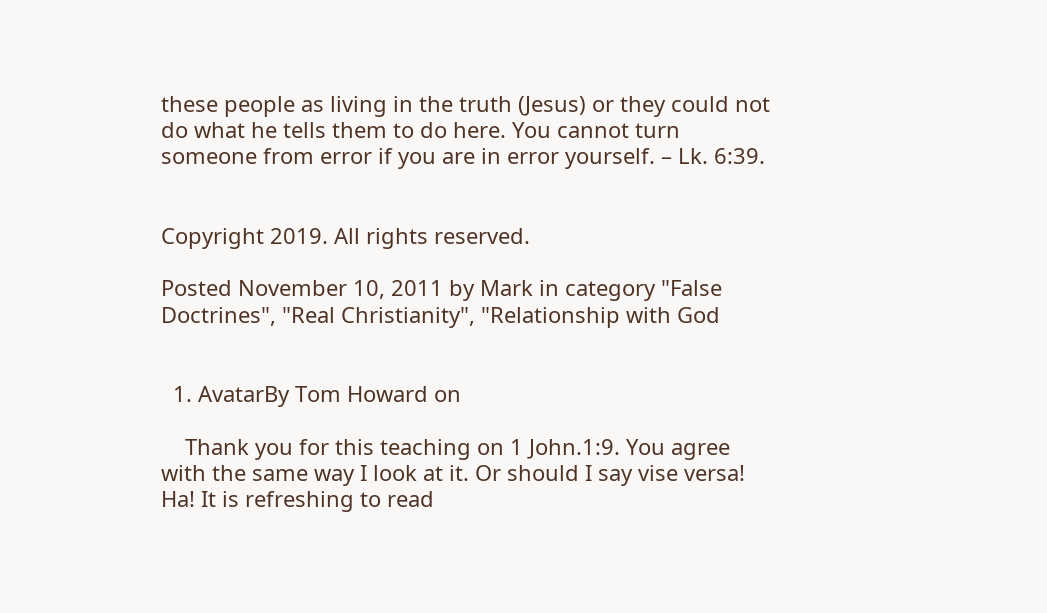these people as living in the truth (Jesus) or they could not do what he tells them to do here. You cannot turn someone from error if you are in error yourself. – Lk. 6:39.


Copyright 2019. All rights reserved.

Posted November 10, 2011 by Mark in category "False Doctrines", "Real Christianity", "Relationship with God


  1. AvatarBy Tom Howard on

    Thank you for this teaching on 1 John.1:9. You agree with the same way I look at it. Or should I say vise versa! Ha! It is refreshing to read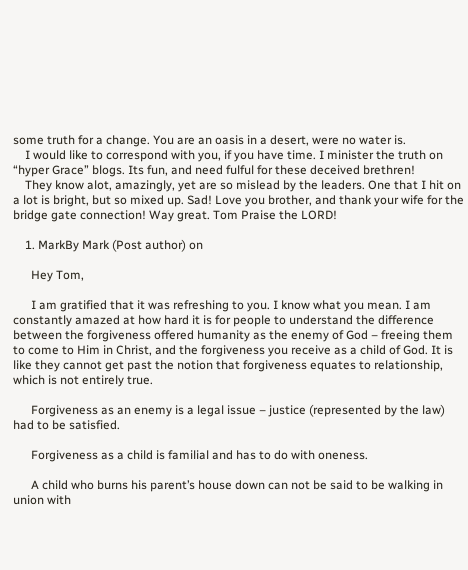some truth for a change. You are an oasis in a desert, were no water is.
    I would like to correspond with you, if you have time. I minister the truth on “hyper Grace” blogs. Its fun, and need fulful for these deceived brethren!
    They know alot, amazingly, yet are so mislead by the leaders. One that I hit on a lot is bright, but so mixed up. Sad! Love you brother, and thank your wife for the bridge gate connection! Way great. Tom Praise the LORD!

    1. MarkBy Mark (Post author) on

      Hey Tom,

      I am gratified that it was refreshing to you. I know what you mean. I am constantly amazed at how hard it is for people to understand the difference between the forgiveness offered humanity as the enemy of God – freeing them to come to Him in Christ, and the forgiveness you receive as a child of God. It is like they cannot get past the notion that forgiveness equates to relationship, which is not entirely true.

      Forgiveness as an enemy is a legal issue – justice (represented by the law) had to be satisfied.

      Forgiveness as a child is familial and has to do with oneness.

      A child who burns his parent’s house down can not be said to be walking in union with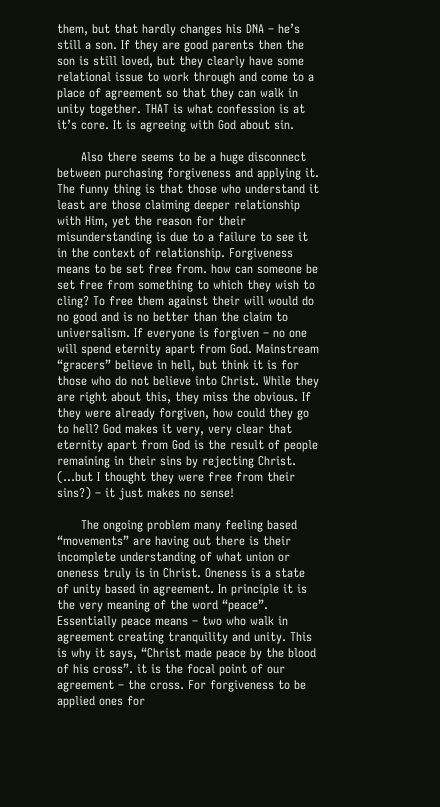them, but that hardly changes his DNA – he’s still a son. If they are good parents then the son is still loved, but they clearly have some relational issue to work through and come to a place of agreement so that they can walk in unity together. THAT is what confession is at it’s core. It is agreeing with God about sin.

      Also there seems to be a huge disconnect between purchasing forgiveness and applying it. The funny thing is that those who understand it least are those claiming deeper relationship with Him, yet the reason for their misunderstanding is due to a failure to see it in the context of relationship. Forgiveness means to be set free from. how can someone be set free from something to which they wish to cling? To free them against their will would do no good and is no better than the claim to universalism. If everyone is forgiven – no one will spend eternity apart from God. Mainstream “gracers” believe in hell, but think it is for those who do not believe into Christ. While they are right about this, they miss the obvious. If they were already forgiven, how could they go to hell? God makes it very, very clear that eternity apart from God is the result of people remaining in their sins by rejecting Christ. (…but I thought they were free from their sins?) – it just makes no sense!

      The ongoing problem many feeling based “movements” are having out there is their incomplete understanding of what union or oneness truly is in Christ. Oneness is a state of unity based in agreement. In principle it is the very meaning of the word “peace”. Essentially peace means – two who walk in agreement creating tranquility and unity. This is why it says, “Christ made peace by the blood of his cross”. it is the focal point of our agreement – the cross. For forgiveness to be applied ones for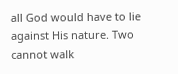all God would have to lie against His nature. Two cannot walk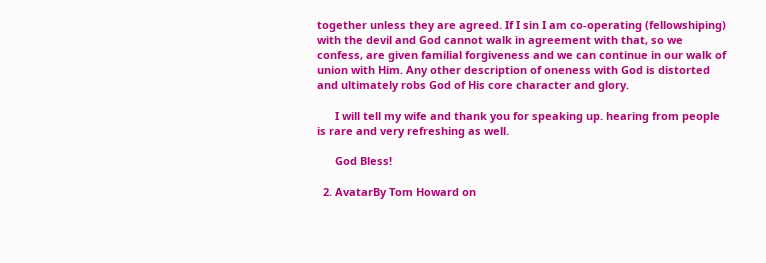together unless they are agreed. If I sin I am co-operating (fellowshiping) with the devil and God cannot walk in agreement with that, so we confess, are given familial forgiveness and we can continue in our walk of union with Him. Any other description of oneness with God is distorted and ultimately robs God of His core character and glory.

      I will tell my wife and thank you for speaking up. hearing from people is rare and very refreshing as well.

      God Bless!

  2. AvatarBy Tom Howard on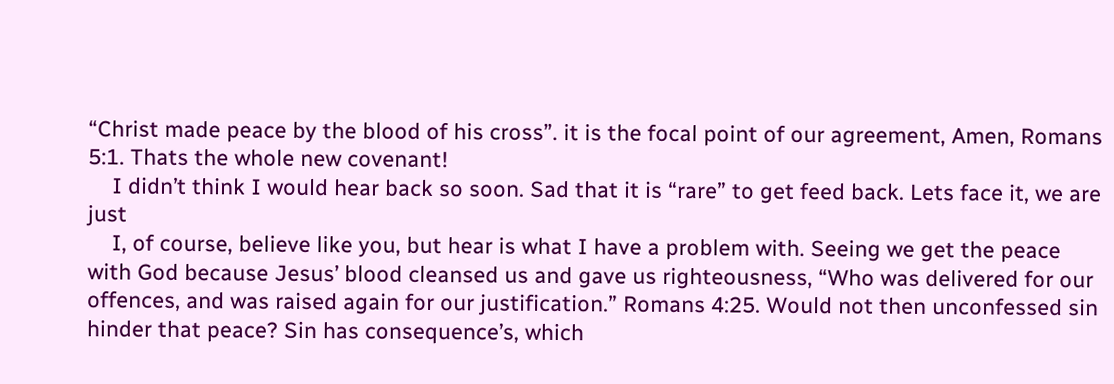“Christ made peace by the blood of his cross”. it is the focal point of our agreement, Amen, Romans 5:1. Thats the whole new covenant!
    I didn’t think I would hear back so soon. Sad that it is “rare” to get feed back. Lets face it, we are just
    I, of course, believe like you, but hear is what I have a problem with. Seeing we get the peace with God because Jesus’ blood cleansed us and gave us righteousness, “Who was delivered for our offences, and was raised again for our justification.” Romans 4:25. Would not then unconfessed sin hinder that peace? Sin has consequence’s, which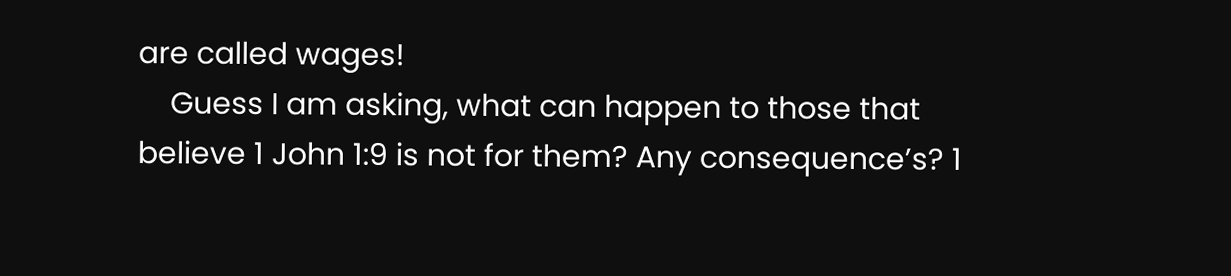are called wages!
    Guess I am asking, what can happen to those that believe 1 John 1:9 is not for them? Any consequence’s? 1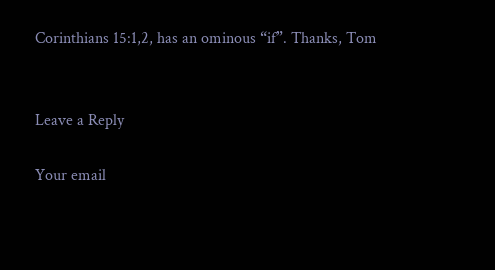Corinthians 15:1,2, has an ominous “if”. Thanks, Tom


Leave a Reply

Your email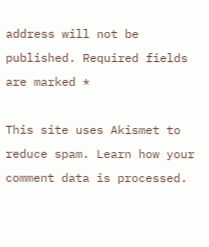address will not be published. Required fields are marked *

This site uses Akismet to reduce spam. Learn how your comment data is processed.